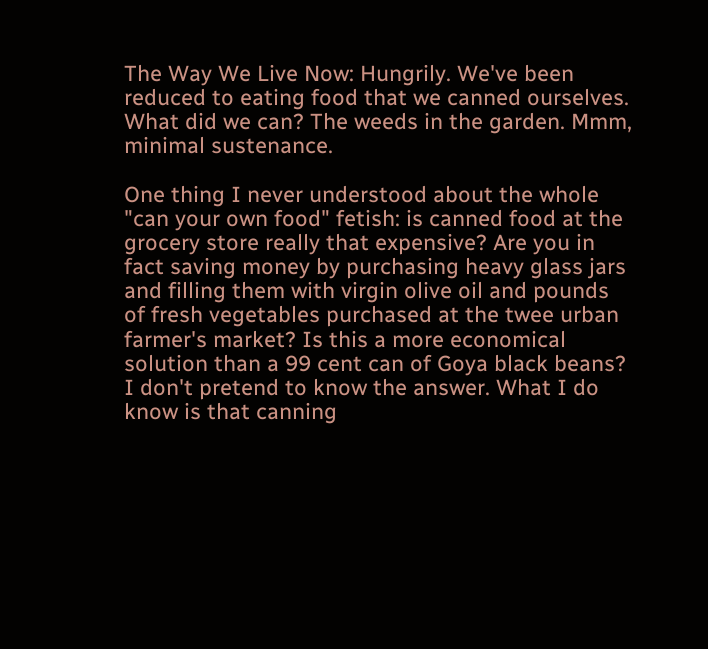The Way We Live Now: Hungrily. We've been reduced to eating food that we canned ourselves. What did we can? The weeds in the garden. Mmm, minimal sustenance.

One thing I never understood about the whole "can your own food" fetish: is canned food at the grocery store really that expensive? Are you in fact saving money by purchasing heavy glass jars and filling them with virgin olive oil and pounds of fresh vegetables purchased at the twee urban farmer's market? Is this a more economical solution than a 99 cent can of Goya black beans? I don't pretend to know the answer. What I do know is that canning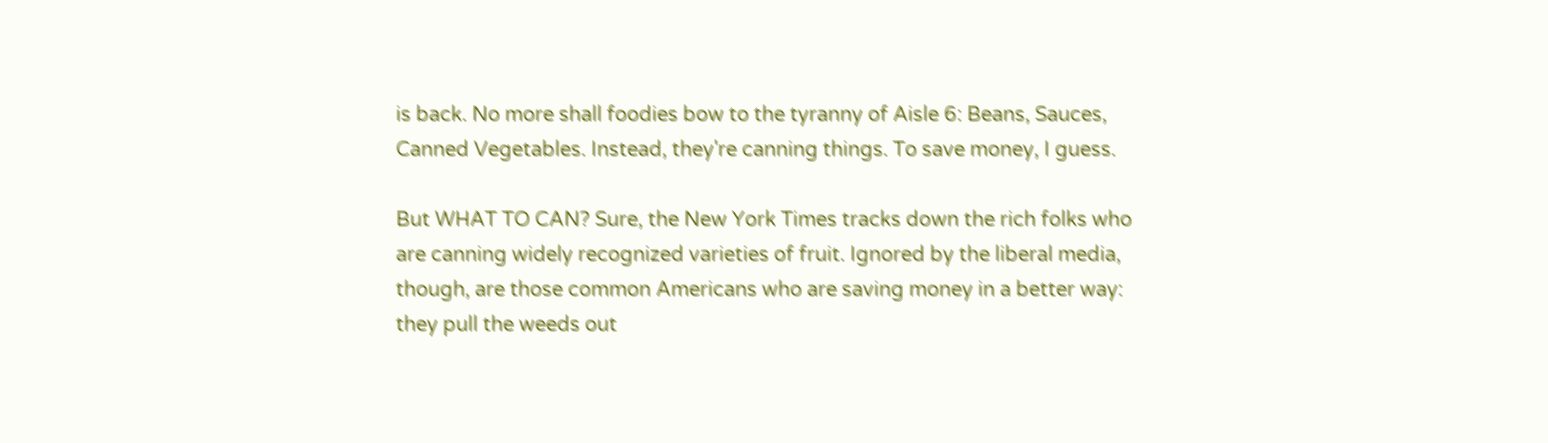is back. No more shall foodies bow to the tyranny of Aisle 6: Beans, Sauces, Canned Vegetables. Instead, they're canning things. To save money, I guess.

But WHAT TO CAN? Sure, the New York Times tracks down the rich folks who are canning widely recognized varieties of fruit. Ignored by the liberal media, though, are those common Americans who are saving money in a better way: they pull the weeds out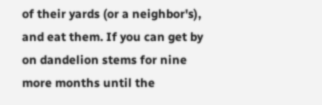of their yards (or a neighbor's), and eat them. If you can get by on dandelion stems for nine more months until the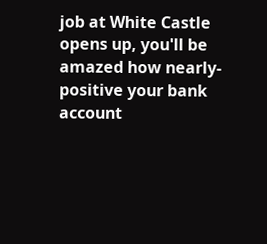job at White Castle opens up, you'll be amazed how nearly-positive your bank account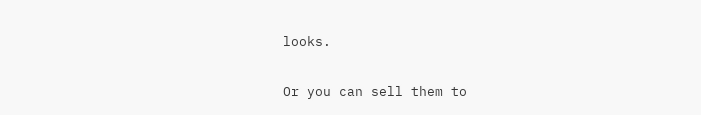looks.

Or you can sell them to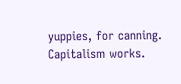yuppies, for canning. Capitalism works.